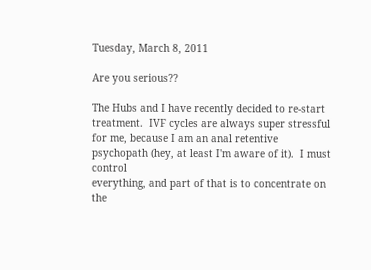Tuesday, March 8, 2011

Are you serious??

The Hubs and I have recently decided to re-start treatment.  IVF cycles are always super stressful
for me, because I am an anal retentive psychopath (hey, at least I'm aware of it).  I must control
everything, and part of that is to concentrate on the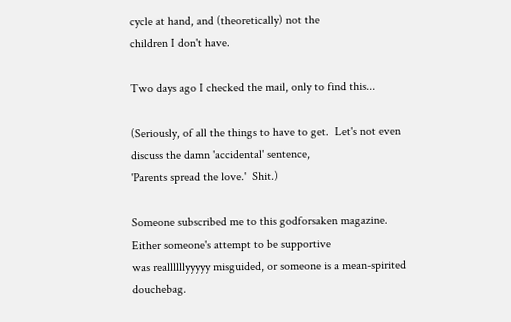cycle at hand, and (theoretically) not the
children I don't have.

Two days ago I checked the mail, only to find this...

(Seriously, of all the things to have to get.  Let's not even discuss the damn 'accidental' sentence,
'Parents spread the love.'  Shit.)

Someone subscribed me to this godforsaken magazine.  Either someone's attempt to be supportive
was reallllllyyyyy misguided, or someone is a mean-spirited douchebag.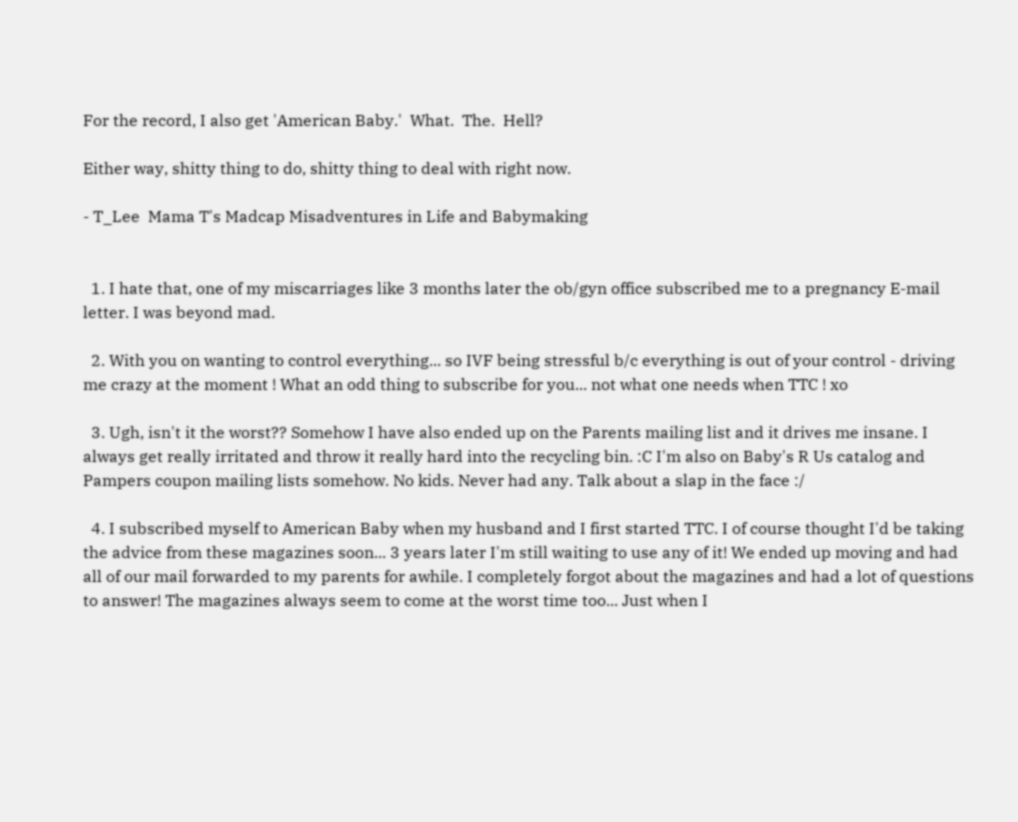For the record, I also get 'American Baby.'  What.  The.  Hell?

Either way, shitty thing to do, shitty thing to deal with right now.

- T_Lee  Mama T's Madcap Misadventures in Life and Babymaking


  1. I hate that, one of my miscarriages like 3 months later the ob/gyn office subscribed me to a pregnancy E-mail letter. I was beyond mad.

  2. With you on wanting to control everything... so IVF being stressful b/c everything is out of your control - driving me crazy at the moment ! What an odd thing to subscribe for you... not what one needs when TTC ! xo

  3. Ugh, isn't it the worst?? Somehow I have also ended up on the Parents mailing list and it drives me insane. I always get really irritated and throw it really hard into the recycling bin. :C I'm also on Baby's R Us catalog and Pampers coupon mailing lists somehow. No kids. Never had any. Talk about a slap in the face :/

  4. I subscribed myself to American Baby when my husband and I first started TTC. I of course thought I'd be taking the advice from these magazines soon... 3 years later I'm still waiting to use any of it! We ended up moving and had all of our mail forwarded to my parents for awhile. I completely forgot about the magazines and had a lot of questions to answer! The magazines always seem to come at the worst time too... Just when I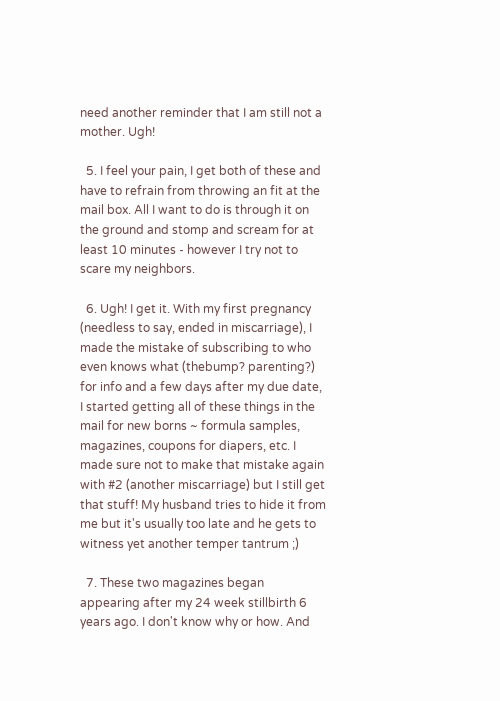need another reminder that I am still not a mother. Ugh!

  5. I feel your pain, I get both of these and have to refrain from throwing an fit at the mail box. All I want to do is through it on the ground and stomp and scream for at least 10 minutes - however I try not to scare my neighbors.

  6. Ugh! I get it. With my first pregnancy (needless to say, ended in miscarriage), I made the mistake of subscribing to who even knows what (thebump? parenting?) for info and a few days after my due date, I started getting all of these things in the mail for new borns ~ formula samples, magazines, coupons for diapers, etc. I made sure not to make that mistake again with #2 (another miscarriage) but I still get that stuff! My husband tries to hide it from me but it's usually too late and he gets to witness yet another temper tantrum ;)

  7. These two magazines began appearing after my 24 week stillbirth 6 years ago. I don't know why or how. And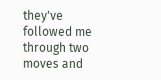they've followed me through two moves and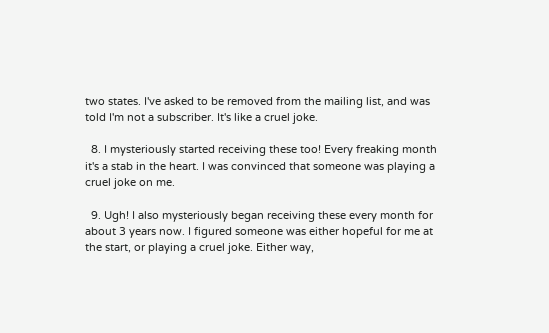two states. I've asked to be removed from the mailing list, and was told I'm not a subscriber. It's like a cruel joke.

  8. I mysteriously started receiving these too! Every freaking month it's a stab in the heart. I was convinced that someone was playing a cruel joke on me.

  9. Ugh! I also mysteriously began receiving these every month for about 3 years now. I figured someone was either hopeful for me at the start, or playing a cruel joke. Either way,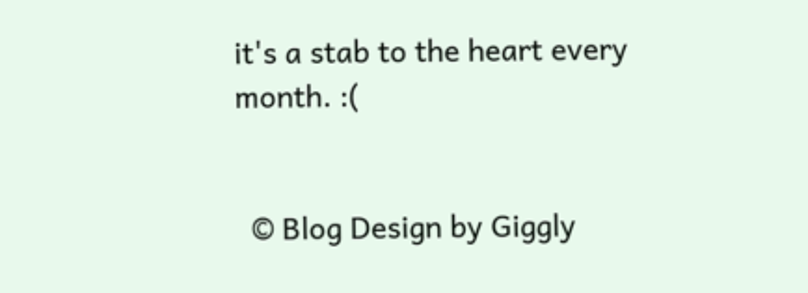it's a stab to the heart every month. :(


  © Blog Design by Giggly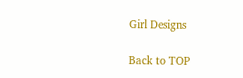Girl Designs

Back to TOP